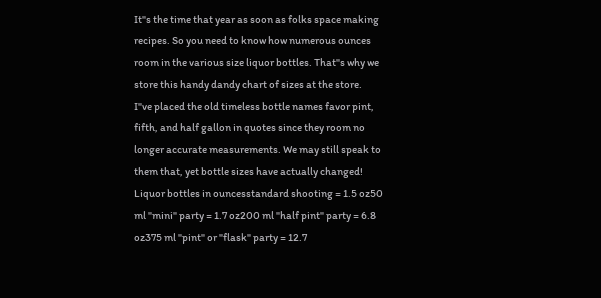It"s the time that year as soon as folks space making recipes. So you need to know how numerous ounces room in the various size liquor bottles. That"s why we store this handy dandy chart of sizes at the store.
I"ve placed the old timeless bottle names favor pint, fifth, and half gallon in quotes since they room no longer accurate measurements. We may still speak to them that, yet bottle sizes have actually changed! Liquor bottles in ouncesstandard shooting = 1.5 oz50 ml "mini" party = 1.7 oz200 ml "half pint" party = 6.8 oz375 ml "pint" or "flask" party = 12.7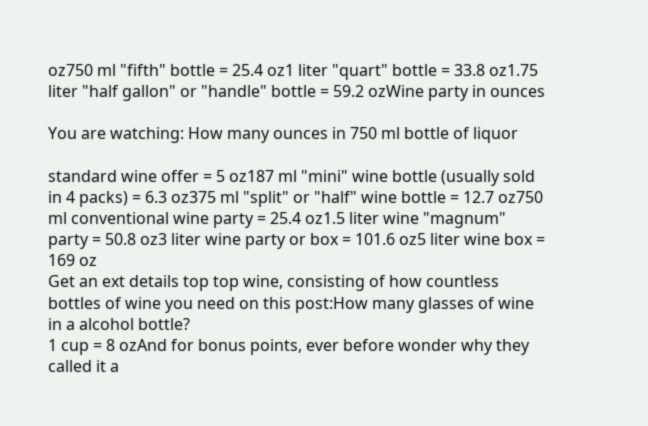oz750 ml "fifth" bottle = 25.4 oz1 liter "quart" bottle = 33.8 oz1.75 liter "half gallon" or "handle" bottle = 59.2 ozWine party in ounces

You are watching: How many ounces in 750 ml bottle of liquor

standard wine offer = 5 oz187 ml "mini" wine bottle (usually sold in 4 packs) = 6.3 oz375 ml "split" or "half" wine bottle = 12.7 oz750 ml conventional wine party = 25.4 oz1.5 liter wine "magnum" party = 50.8 oz3 liter wine party or box = 101.6 oz5 liter wine box = 169 oz
Get an ext details top top wine, consisting of how countless bottles of wine you need on this post:How many glasses of wine in a alcohol bottle?
1 cup = 8 ozAnd for bonus points, ever before wonder why they called it a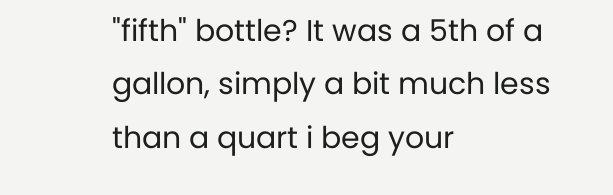"fifth" bottle? It was a 5th of a gallon, simply a bit much less than a quart i beg your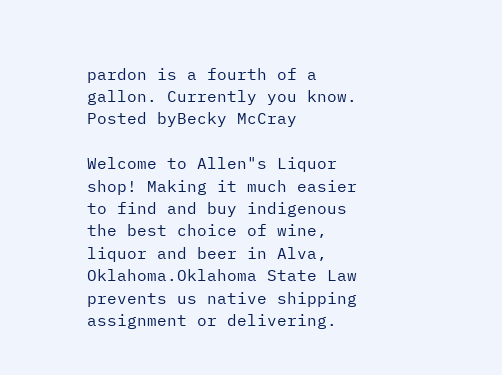pardon is a fourth of a gallon. Currently you know.
Posted byBecky McCray

Welcome to Allen"s Liquor shop! Making it much easier to find and buy indigenous the best choice of wine, liquor and beer in Alva, Oklahoma.Oklahoma State Law prevents us native shipping assignment or delivering.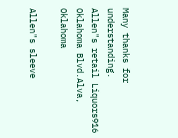Many thanks for understanding.
Allen"s retail Liquors916 Oklahoma Blvd.Alva, Oklahoma

Allen"s sleeve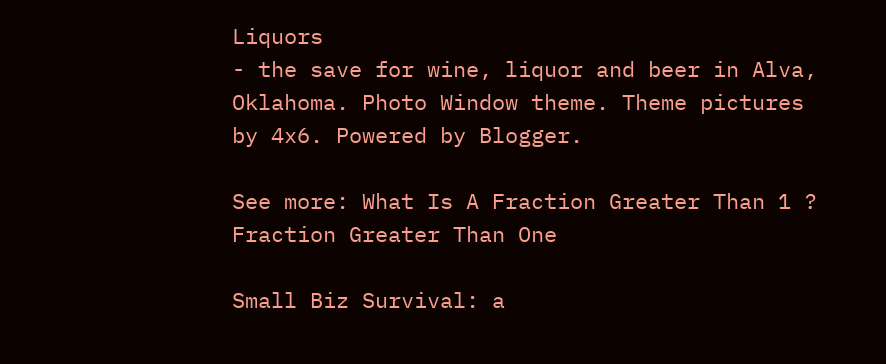Liquors
- the save for wine, liquor and beer in Alva, Oklahoma. Photo Window theme. Theme pictures by 4x6. Powered by Blogger.

See more: What Is A Fraction Greater Than 1 ? Fraction Greater Than One

Small Biz Survival: a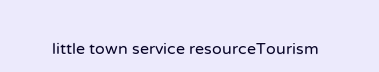little town service resourceTourism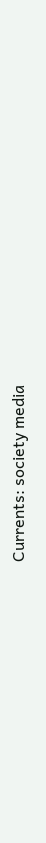Currents: society media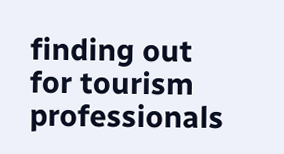finding out for tourism professionals